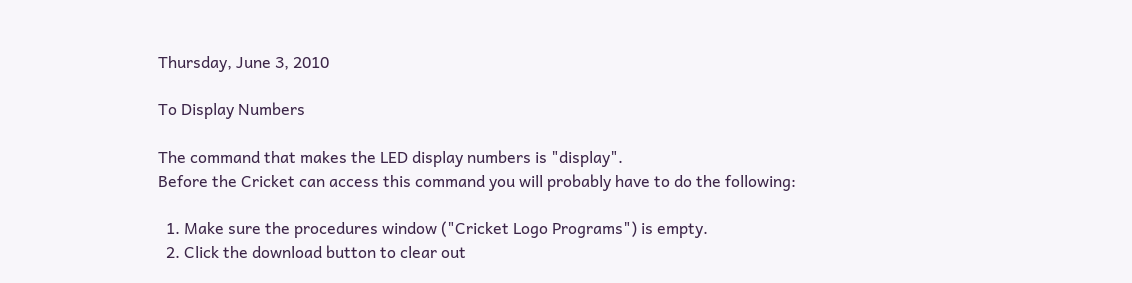Thursday, June 3, 2010

To Display Numbers

The command that makes the LED display numbers is "display".
Before the Cricket can access this command you will probably have to do the following:

  1. Make sure the procedures window ("Cricket Logo Programs") is empty.
  2. Click the download button to clear out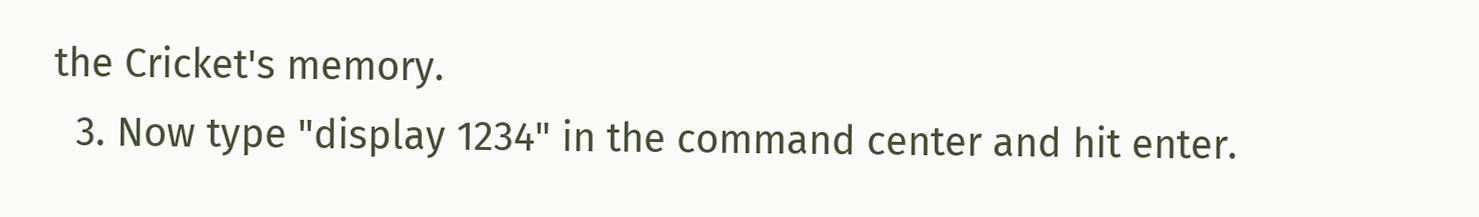the Cricket's memory.
  3. Now type "display 1234" in the command center and hit enter.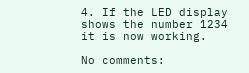4. If the LED display shows the number 1234 it is now working.

No comments: